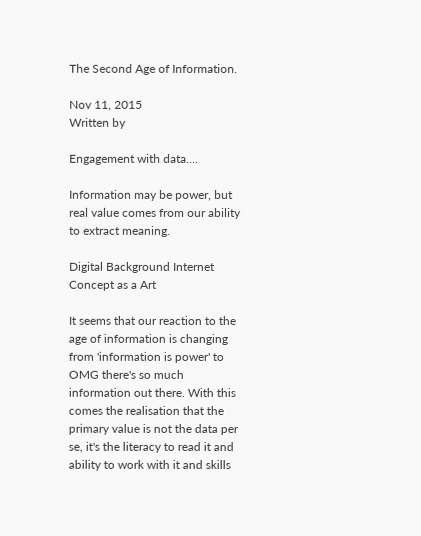The Second Age of Information.

Nov 11, 2015
Written by

Engagement with data....

Information may be power, but real value comes from our ability to extract meaning.

Digital Background Internet Concept as a Art

It seems that our reaction to the age of information is changing from 'information is power' to OMG there's so much information out there. With this comes the realisation that the primary value is not the data per se, it's the literacy to read it and ability to work with it and skills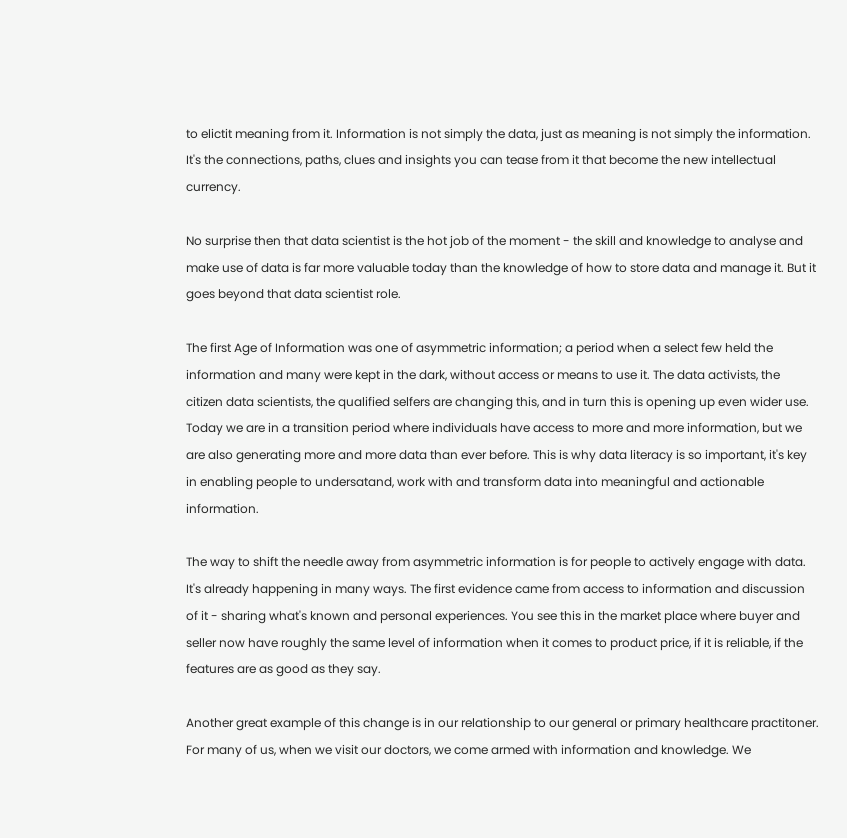to elictit meaning from it. Information is not simply the data, just as meaning is not simply the information. It's the connections, paths, clues and insights you can tease from it that become the new intellectual currency.

No surprise then that data scientist is the hot job of the moment - the skill and knowledge to analyse and make use of data is far more valuable today than the knowledge of how to store data and manage it. But it goes beyond that data scientist role.

The first Age of Information was one of asymmetric information; a period when a select few held the information and many were kept in the dark, without access or means to use it. The data activists, the citizen data scientists, the qualified selfers are changing this, and in turn this is opening up even wider use. Today we are in a transition period where individuals have access to more and more information, but we are also generating more and more data than ever before. This is why data literacy is so important, it's key in enabling people to undersatand, work with and transform data into meaningful and actionable information.

The way to shift the needle away from asymmetric information is for people to actively engage with data. It's already happening in many ways. The first evidence came from access to information and discussion of it - sharing what's known and personal experiences. You see this in the market place where buyer and seller now have roughly the same level of information when it comes to product price, if it is reliable, if the features are as good as they say.

Another great example of this change is in our relationship to our general or primary healthcare practitoner. For many of us, when we visit our doctors, we come armed with information and knowledge. We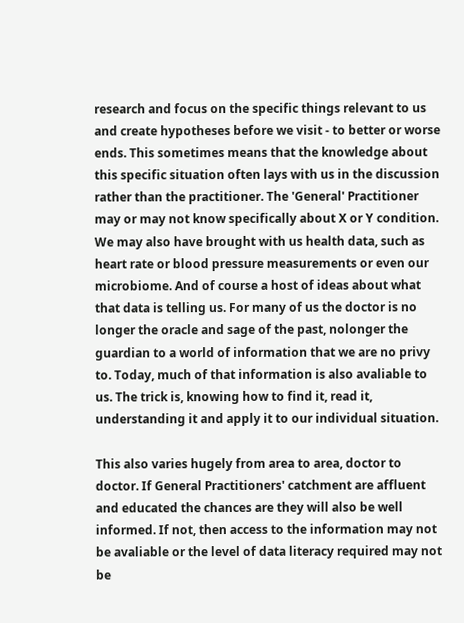research and focus on the specific things relevant to us and create hypotheses before we visit - to better or worse ends. This sometimes means that the knowledge about this specific situation often lays with us in the discussion rather than the practitioner. The 'General' Practitioner may or may not know specifically about X or Y condition. We may also have brought with us health data, such as heart rate or blood pressure measurements or even our microbiome. And of course a host of ideas about what that data is telling us. For many of us the doctor is no longer the oracle and sage of the past, nolonger the guardian to a world of information that we are no privy to. Today, much of that information is also avaliable to us. The trick is, knowing how to find it, read it, understanding it and apply it to our individual situation.

This also varies hugely from area to area, doctor to doctor. If General Practitioners' catchment are affluent and educated the chances are they will also be well informed. If not, then access to the information may not be avaliable or the level of data literacy required may not be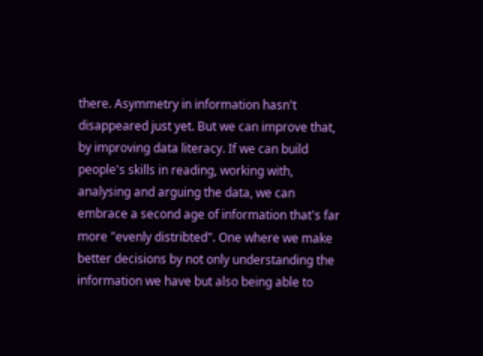there. Asymmetry in information hasn't disappeared just yet. But we can improve that, by improving data literacy. If we can build people's skills in reading, working with, analysing and arguing the data, we can embrace a second age of information that's far more "evenly distribted". One where we make better decisions by not only understanding the information we have but also being able to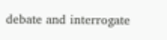debate and interrogate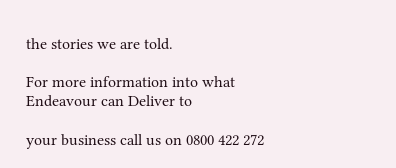the stories we are told.

For more information into what Endeavour can Deliver to

your business call us on 0800 422 272